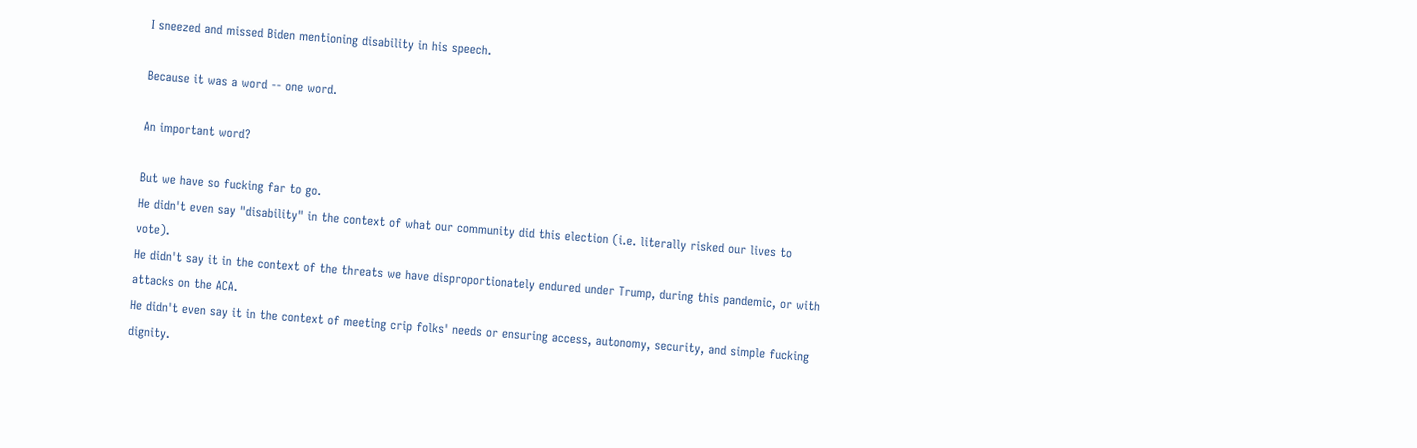I sneezed and missed Biden mentioning disability in his speech.

Because it was a word -- one word.

An important word?

But we have so fucking far to go.
He didn't even say "disability" in the context of what our community did this election (i.e. literally risked our lives to vote).
He didn't say it in the context of the threats we have disproportionately endured under Trump, during this pandemic, or with attacks on the ACA.
He didn't even say it in the context of meeting crip folks' needs or ensuring access, autonomy, security, and simple fucking dignity.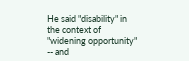He said "disability" in the context of "widening opportunity" -- and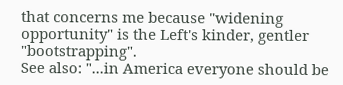that concerns me because "widening opportunity" is the Left's kinder, gentler "bootstrapping".
See also: "...in America everyone should be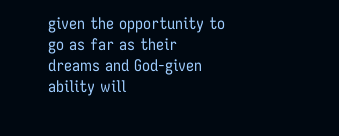given the opportunity to go as far as their dreams and God-given ability will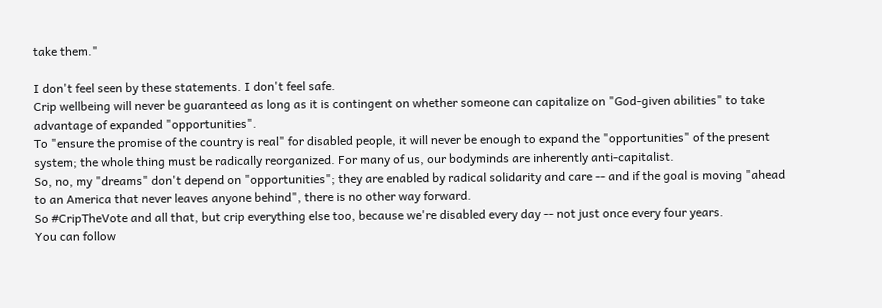take them."

I don't feel seen by these statements. I don't feel safe.
Crip wellbeing will never be guaranteed as long as it is contingent on whether someone can capitalize on "God-given abilities" to take advantage of expanded "opportunities".
To "ensure the promise of the country is real" for disabled people, it will never be enough to expand the "opportunities" of the present system; the whole thing must be radically reorganized. For many of us, our bodyminds are inherently anti-capitalist.
So, no, my "dreams" don't depend on "opportunities"; they are enabled by radical solidarity and care -- and if the goal is moving "ahead to an America that never leaves anyone behind", there is no other way forward.
So #CripTheVote and all that, but crip everything else too, because we're disabled every day -- not just once every four years.
You can follow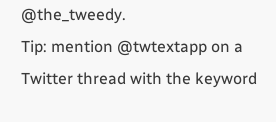@the_tweedy.
Tip: mention @twtextapp on a Twitter thread with the keyword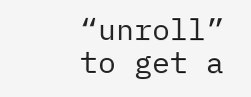“unroll” to get a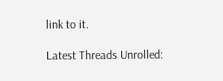link to it.

Latest Threads Unrolled: